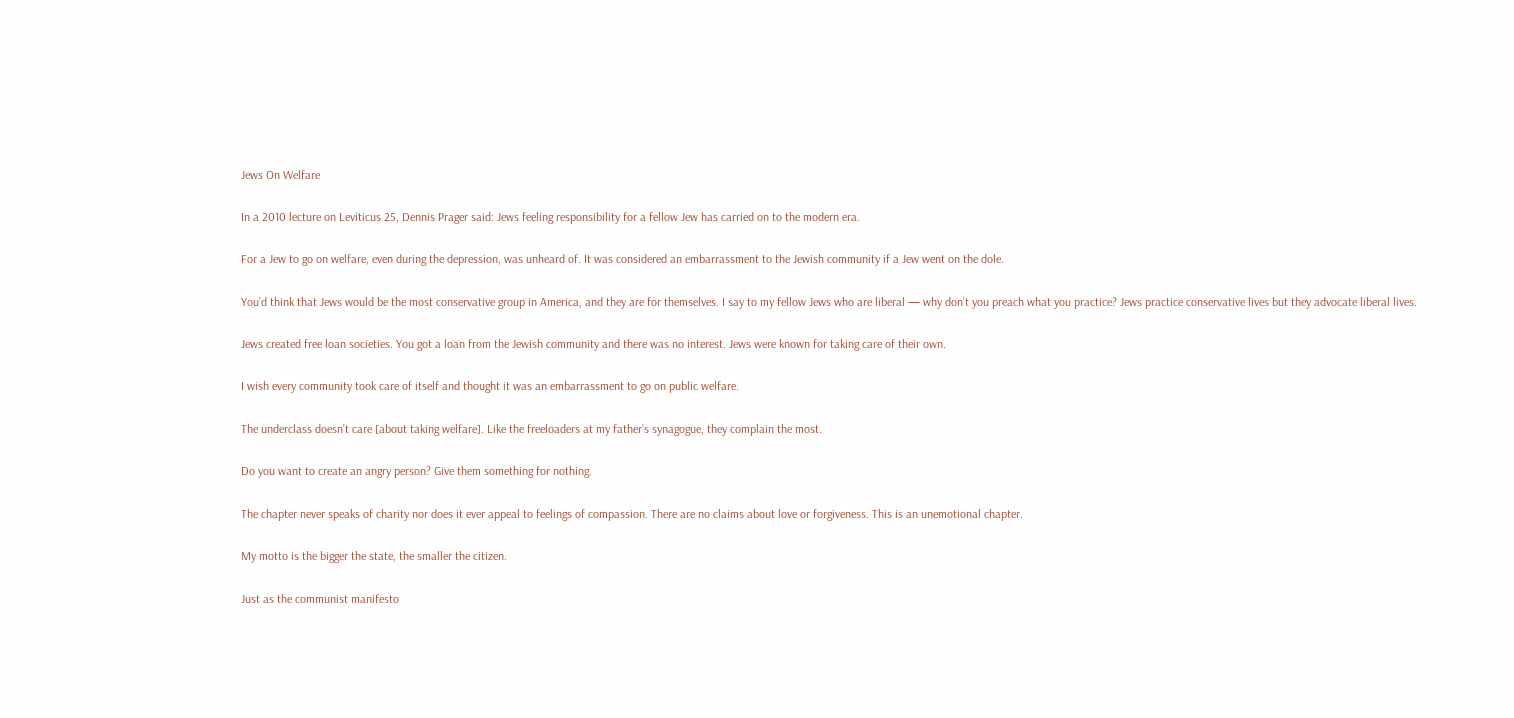Jews On Welfare

In a 2010 lecture on Leviticus 25, Dennis Prager said: Jews feeling responsibility for a fellow Jew has carried on to the modern era.

For a Jew to go on welfare, even during the depression, was unheard of. It was considered an embarrassment to the Jewish community if a Jew went on the dole.

You’d think that Jews would be the most conservative group in America, and they are for themselves. I say to my fellow Jews who are liberal — why don’t you preach what you practice? Jews practice conservative lives but they advocate liberal lives.

Jews created free loan societies. You got a loan from the Jewish community and there was no interest. Jews were known for taking care of their own.

I wish every community took care of itself and thought it was an embarrassment to go on public welfare.

The underclass doesn’t care [about taking welfare]. Like the freeloaders at my father’s synagogue, they complain the most.

Do you want to create an angry person? Give them something for nothing.

The chapter never speaks of charity nor does it ever appeal to feelings of compassion. There are no claims about love or forgiveness. This is an unemotional chapter.

My motto is the bigger the state, the smaller the citizen.

Just as the communist manifesto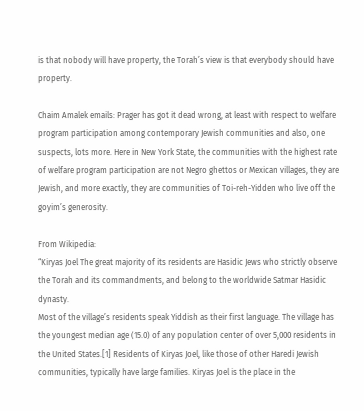is that nobody will have property, the Torah’s view is that everybody should have property.

Chaim Amalek emails: Prager has got it dead wrong, at least with respect to welfare program participation among contemporary Jewish communities and also, one suspects, lots more. Here in New York State, the communities with the highest rate of welfare program participation are not Negro ghettos or Mexican villages, they are Jewish, and more exactly, they are communities of Toi-reh-Yidden who live off the goyim’s generosity.

From Wikipedia:
“Kiryas Joel The great majority of its residents are Hasidic Jews who strictly observe the Torah and its commandments, and belong to the worldwide Satmar Hasidic dynasty.
Most of the village’s residents speak Yiddish as their first language. The village has the youngest median age (15.0) of any population center of over 5,000 residents in the United States.[1] Residents of Kiryas Joel, like those of other Haredi Jewish communities, typically have large families. Kiryas Joel is the place in the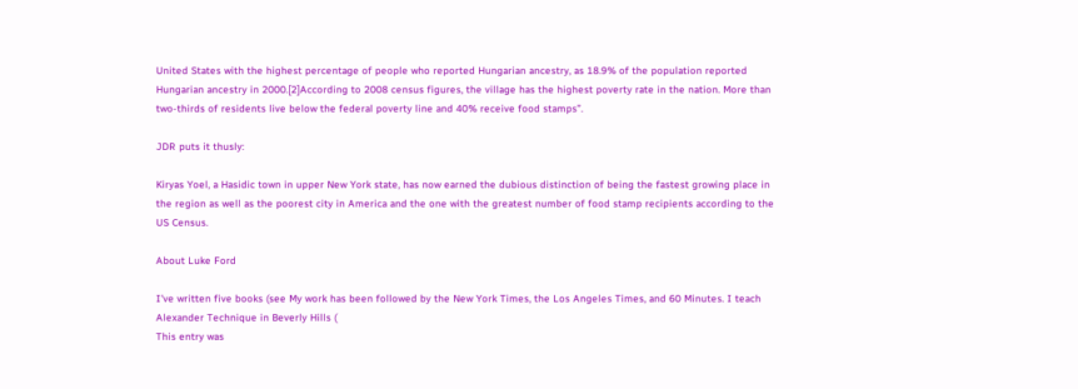United States with the highest percentage of people who reported Hungarian ancestry, as 18.9% of the population reported Hungarian ancestry in 2000.[2]According to 2008 census figures, the village has the highest poverty rate in the nation. More than two-thirds of residents live below the federal poverty line and 40% receive food stamps”.

JDR puts it thusly:

Kiryas Yoel, a Hasidic town in upper New York state, has now earned the dubious distinction of being the fastest growing place in the region as well as the poorest city in America and the one with the greatest number of food stamp recipients according to the US Census.

About Luke Ford

I've written five books (see My work has been followed by the New York Times, the Los Angeles Times, and 60 Minutes. I teach Alexander Technique in Beverly Hills (
This entry was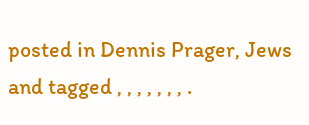posted in Dennis Prager, Jews and tagged , , , , , , , .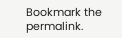Bookmark the permalink.